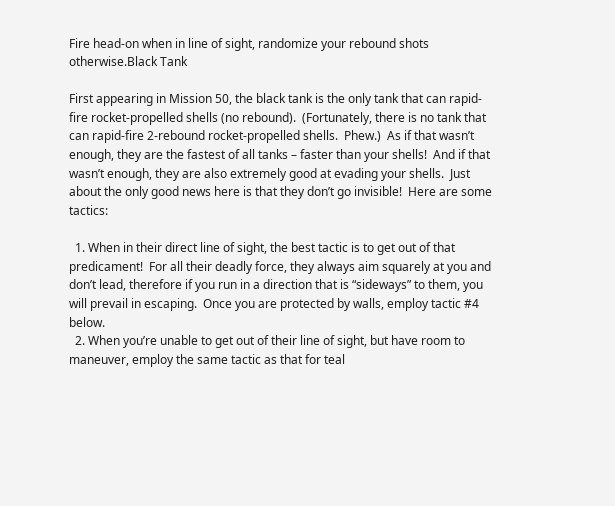Fire head-on when in line of sight, randomize your rebound shots otherwise.Black Tank

First appearing in Mission 50, the black tank is the only tank that can rapid-fire rocket-propelled shells (no rebound).  (Fortunately, there is no tank that can rapid-fire 2-rebound rocket-propelled shells.  Phew.)  As if that wasn’t enough, they are the fastest of all tanks – faster than your shells!  And if that wasn’t enough, they are also extremely good at evading your shells.  Just about the only good news here is that they don’t go invisible!  Here are some tactics:

  1. When in their direct line of sight, the best tactic is to get out of that predicament!  For all their deadly force, they always aim squarely at you and don’t lead, therefore if you run in a direction that is “sideways” to them, you will prevail in escaping.  Once you are protected by walls, employ tactic #4 below.
  2. When you’re unable to get out of their line of sight, but have room to maneuver, employ the same tactic as that for teal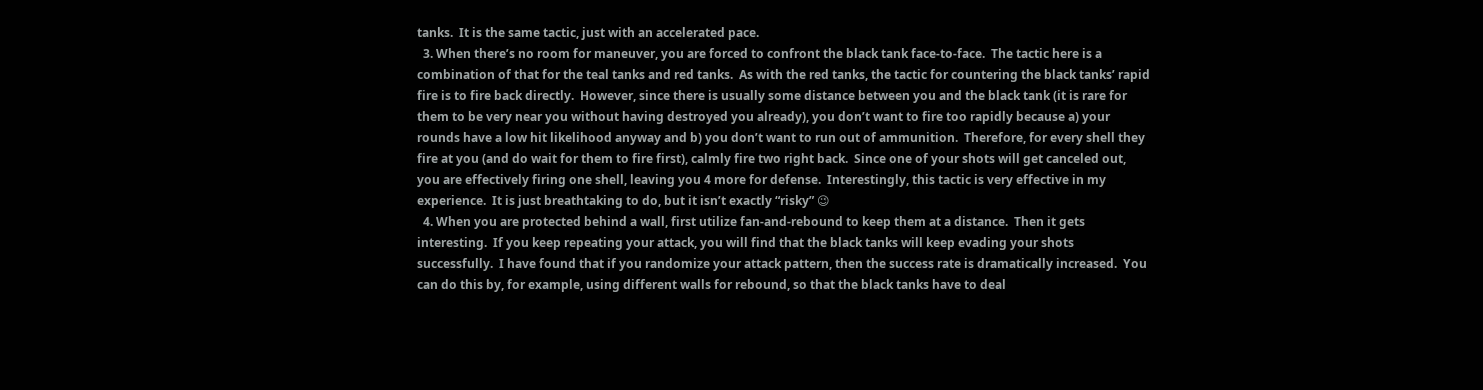tanks.  It is the same tactic, just with an accelerated pace.
  3. When there’s no room for maneuver, you are forced to confront the black tank face-to-face.  The tactic here is a combination of that for the teal tanks and red tanks.  As with the red tanks, the tactic for countering the black tanks’ rapid fire is to fire back directly.  However, since there is usually some distance between you and the black tank (it is rare for them to be very near you without having destroyed you already), you don’t want to fire too rapidly because a) your rounds have a low hit likelihood anyway and b) you don’t want to run out of ammunition.  Therefore, for every shell they fire at you (and do wait for them to fire first), calmly fire two right back.  Since one of your shots will get canceled out, you are effectively firing one shell, leaving you 4 more for defense.  Interestingly, this tactic is very effective in my experience.  It is just breathtaking to do, but it isn’t exactly “risky” 😉
  4. When you are protected behind a wall, first utilize fan-and-rebound to keep them at a distance.  Then it gets interesting.  If you keep repeating your attack, you will find that the black tanks will keep evading your shots successfully.  I have found that if you randomize your attack pattern, then the success rate is dramatically increased.  You can do this by, for example, using different walls for rebound, so that the black tanks have to deal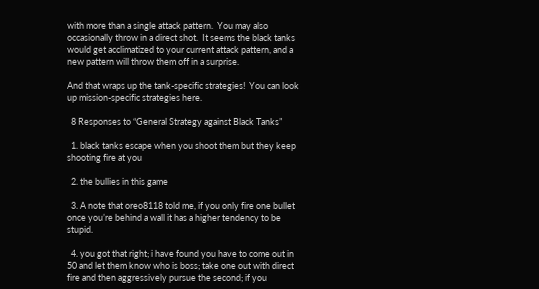with more than a single attack pattern.  You may also occasionally throw in a direct shot.  It seems the black tanks would get acclimatized to your current attack pattern, and a new pattern will throw them off in a surprise.

And that wraps up the tank-specific strategies!  You can look up mission-specific strategies here.

  8 Responses to “General Strategy against Black Tanks”

  1. black tanks escape when you shoot them but they keep shooting fire at you

  2. the bullies in this game

  3. A note that oreo8118 told me, if you only fire one bullet once you’re behind a wall it has a higher tendency to be stupid.

  4. you got that right; i have found you have to come out in 50 and let them know who is boss; take one out with direct fire and then aggressively pursue the second; if you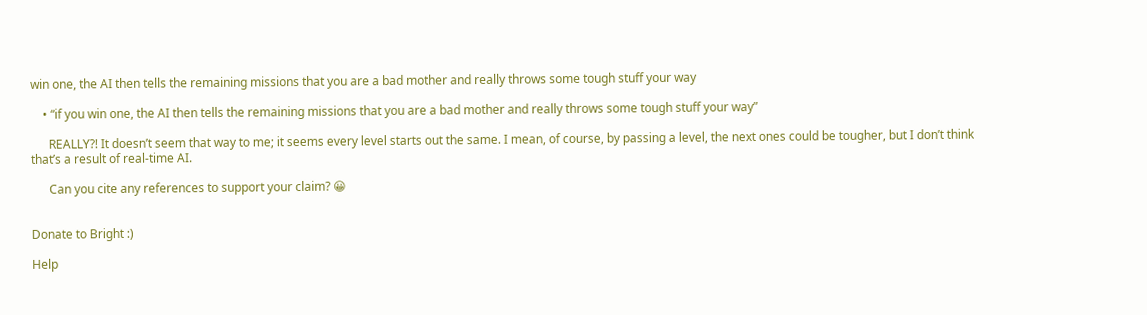win one, the AI then tells the remaining missions that you are a bad mother and really throws some tough stuff your way

    • “if you win one, the AI then tells the remaining missions that you are a bad mother and really throws some tough stuff your way”

      REALLY?! It doesn’t seem that way to me; it seems every level starts out the same. I mean, of course, by passing a level, the next ones could be tougher, but I don’t think that’s a result of real-time AI.

      Can you cite any references to support your claim? 😀


Donate to Bright :)

Help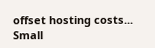offset hosting costs...
Small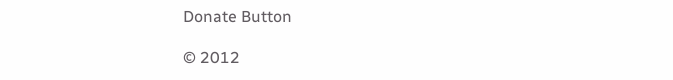Donate Button

© 2012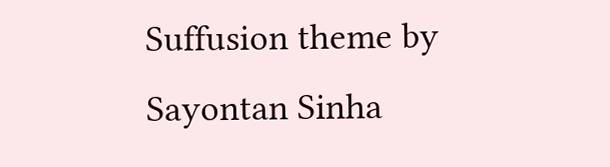Suffusion theme by Sayontan Sinha